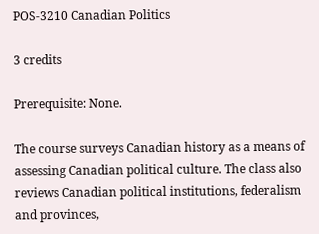POS-3210 Canadian Politics

3 credits

Prerequisite: None.

The course surveys Canadian history as a means of assessing Canadian political culture. The class also reviews Canadian political institutions, federalism and provinces,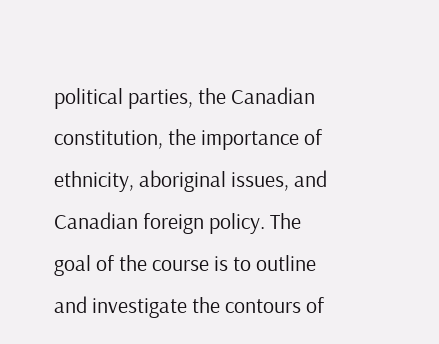political parties, the Canadian constitution, the importance of ethnicity, aboriginal issues, and Canadian foreign policy. The goal of the course is to outline and investigate the contours of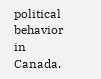political behavior in Canada.